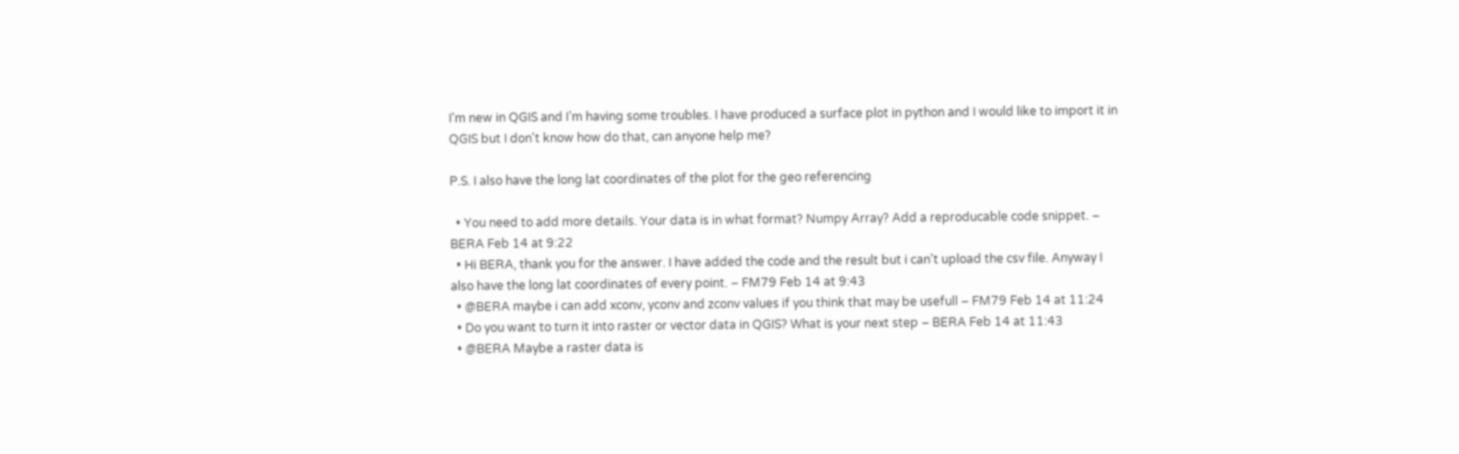I'm new in QGIS and I’m having some troubles. I have produced a surface plot in python and I would like to import it in QGIS but I don't know how do that, can anyone help me?

P.S. I also have the long lat coordinates of the plot for the geo referencing

  • You need to add more details. Your data is in what format? Numpy Array? Add a reproducable code snippet. – BERA Feb 14 at 9:22
  • Hi BERA, thank you for the answer. I have added the code and the result but i can't upload the csv file. Anyway I also have the long lat coordinates of every point. – FM79 Feb 14 at 9:43
  • @BERA maybe i can add xconv, yconv and zconv values if you think that may be usefull – FM79 Feb 14 at 11:24
  • Do you want to turn it into raster or vector data in QGIS? What is your next step – BERA Feb 14 at 11:43
  • @BERA Maybe a raster data is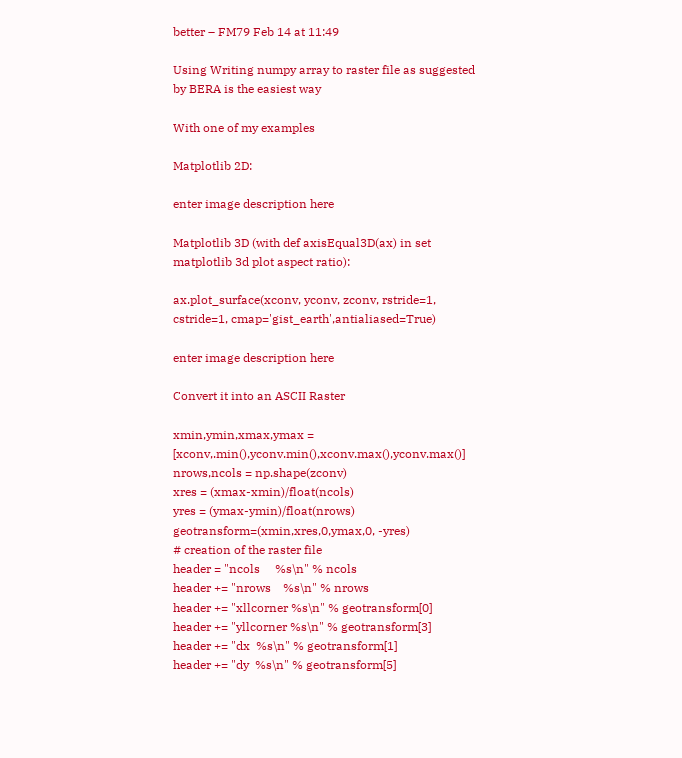better – FM79 Feb 14 at 11:49

Using Writing numpy array to raster file as suggested by BERA is the easiest way

With one of my examples

Matplotlib 2D:

enter image description here

Matplotlib 3D (with def axisEqual3D(ax) in set matplotlib 3d plot aspect ratio):

ax.plot_surface(xconv, yconv, zconv, rstride=1, cstride=1, cmap='gist_earth',antialiased=True)

enter image description here

Convert it into an ASCII Raster

xmin,ymin,xmax,ymax = [xconv,.min(),yconv.min(),xconv.max(),yconv.max()]
nrows,ncols = np.shape(zconv)
xres = (xmax-xmin)/float(ncols)
yres = (ymax-ymin)/float(nrows)
geotransform=(xmin,xres,0,ymax,0, -yres)
# creation of the raster file
header = "ncols     %s\n" % ncols
header += "nrows    %s\n" % nrows
header += "xllcorner %s\n" % geotransform[0]
header += "yllcorner %s\n" % geotransform[3]
header += "dx  %s\n" % geotransform[1]
header += "dy  %s\n" % geotransform[5]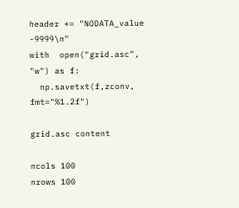header += "NODATA_value -9999\n"
with  open("grid.asc", "w") as f:
  np.savetxt(f,zconv, fmt="%1.2f")

grid.asc content

ncols 100
nrows 100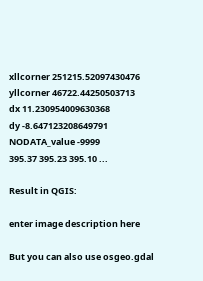xllcorner 251215.52097430476
yllcorner 46722.44250503713
dx 11.230954009630368
dy -8.647123208649791
NODATA_value -9999
395.37 395.23 395.10 ...

Result in QGIS:

enter image description here

But you can also use osgeo.gdal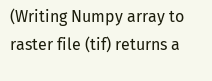(Writing Numpy array to raster file (tif) returns a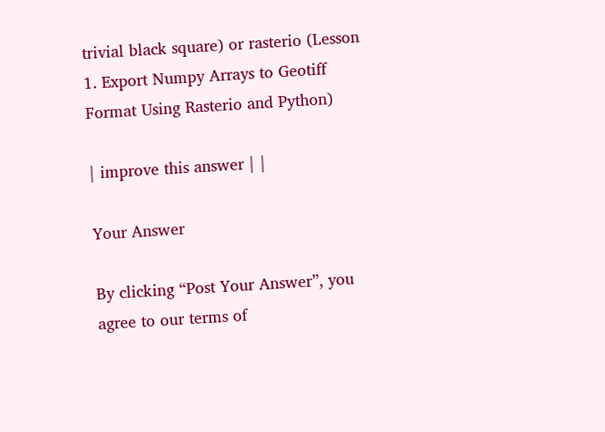trivial black square) or rasterio (Lesson 1. Export Numpy Arrays to Geotiff Format Using Rasterio and Python)

| improve this answer | |

Your Answer

By clicking “Post Your Answer”, you agree to our terms of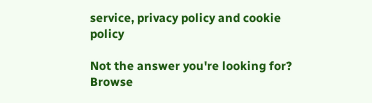service, privacy policy and cookie policy

Not the answer you're looking for? Browse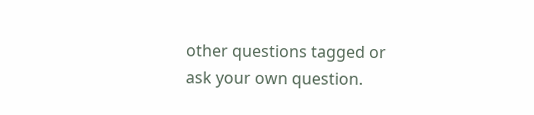other questions tagged or ask your own question.